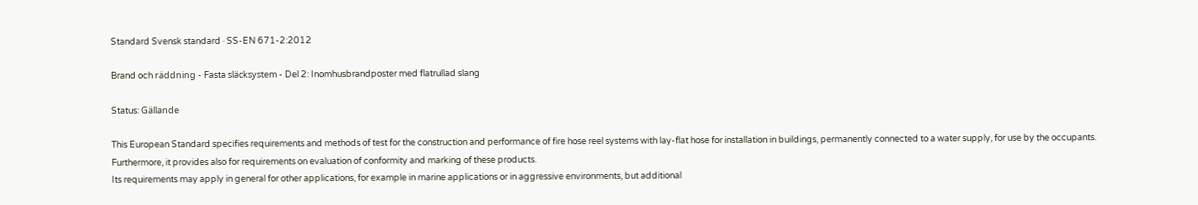Standard Svensk standard · SS-EN 671-2:2012

Brand och räddning - Fasta släcksystem - Del 2: Inomhusbrandposter med flatrullad slang

Status: Gällande

This European Standard specifies requirements and methods of test for the construction and performance of fire hose reel systems with lay-flat hose for installation in buildings, permanently connected to a water supply, for use by the occupants.
Furthermore, it provides also for requirements on evaluation of conformity and marking of these products.
Its requirements may apply in general for other applications, for example in marine applications or in aggressive environments, but additional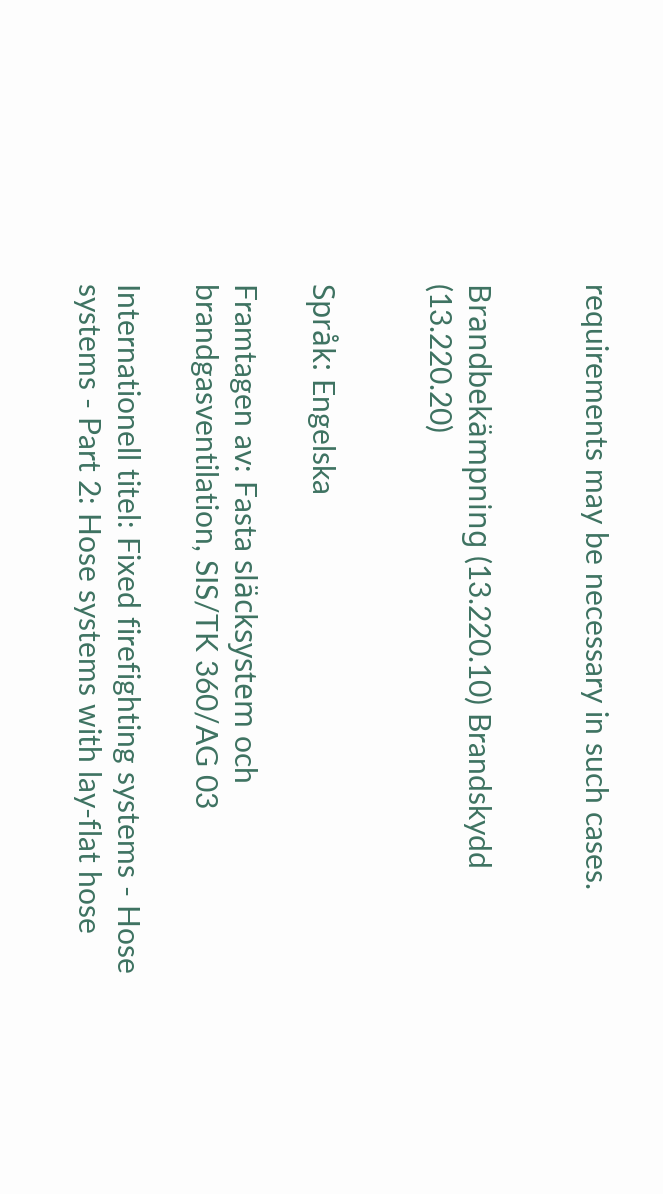requirements may be necessary in such cases.


Brandbekämpning (13.220.10) Brandskydd (13.220.20)


Språk: Engelska

Framtagen av: Fasta släcksystem och brandgasventilation, SIS/TK 360/AG 03

Internationell titel: Fixed firefighting systems - Hose systems - Part 2: Hose systems with lay-flat hose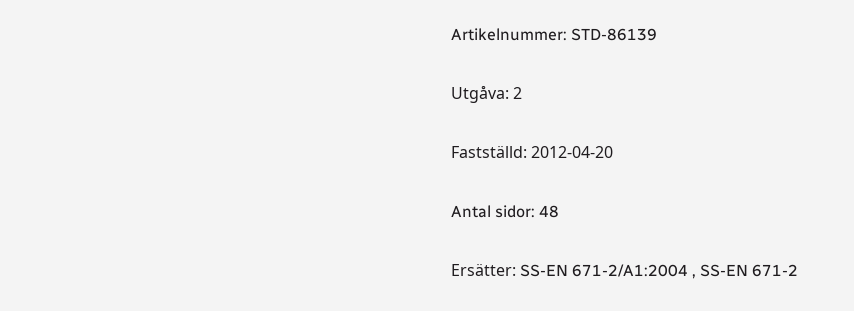Artikelnummer: STD-86139

Utgåva: 2

Fastställd: 2012-04-20

Antal sidor: 48

Ersätter: SS-EN 671-2/A1:2004 , SS-EN 671-2